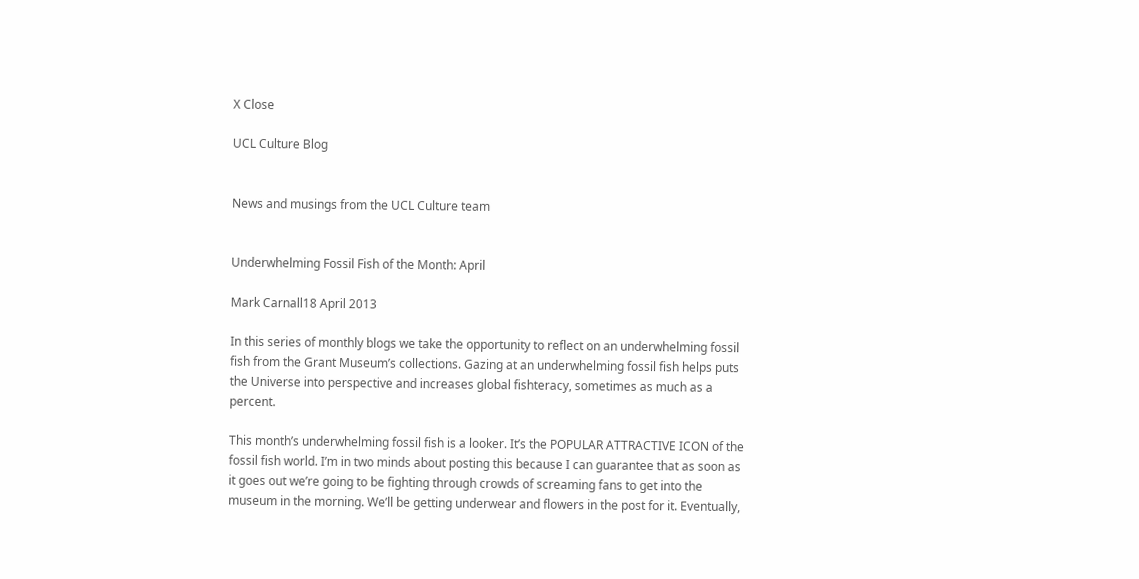X Close

UCL Culture Blog


News and musings from the UCL Culture team


Underwhelming Fossil Fish of the Month: April

Mark Carnall18 April 2013

In this series of monthly blogs we take the opportunity to reflect on an underwhelming fossil fish from the Grant Museum’s collections. Gazing at an underwhelming fossil fish helps puts the Universe into perspective and increases global fishteracy, sometimes as much as a percent.

This month’s underwhelming fossil fish is a looker. It’s the POPULAR ATTRACTIVE ICON of the fossil fish world. I’m in two minds about posting this because I can guarantee that as soon as it goes out we’re going to be fighting through crowds of screaming fans to get into the museum in the morning. We’ll be getting underwear and flowers in the post for it. Eventually,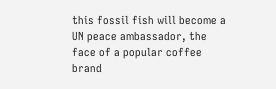this fossil fish will become a UN peace ambassador, the face of a popular coffee brand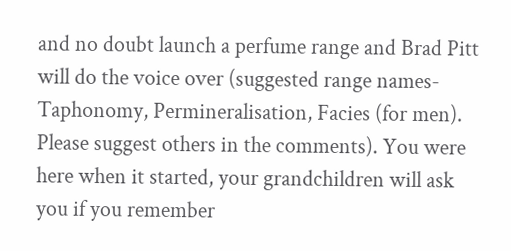and no doubt launch a perfume range and Brad Pitt will do the voice over (suggested range names- Taphonomy, Permineralisation, Facies (for men). Please suggest others in the comments). You were here when it started, your grandchildren will ask you if you remember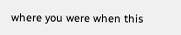where you were when this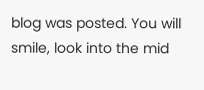blog was posted. You will smile, look into the mid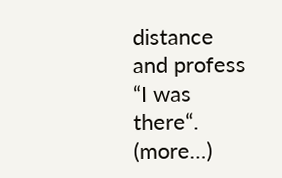distance and profess “I was there“. (more…)